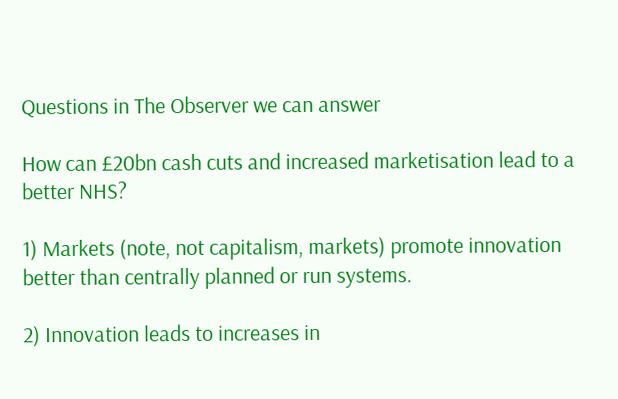Questions in The Observer we can answer

How can £20bn cash cuts and increased marketisation lead to a better NHS?

1) Markets (note, not capitalism, markets) promote innovation better than centrally planned or run systems.

2) Innovation leads to increases in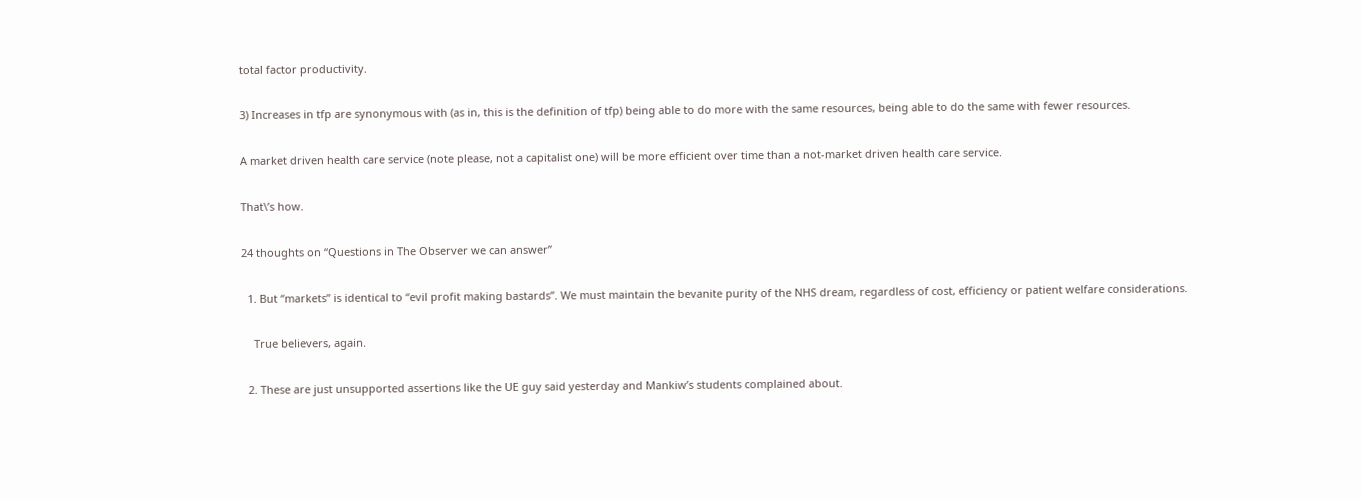total factor productivity.

3) Increases in tfp are synonymous with (as in, this is the definition of tfp) being able to do more with the same resources, being able to do the same with fewer resources.

A market driven health care service (note please, not a capitalist one) will be more efficient over time than a not-market driven health care service.

That\’s how.

24 thoughts on “Questions in The Observer we can answer”

  1. But “markets” is identical to “evil profit making bastards”. We must maintain the bevanite purity of the NHS dream, regardless of cost, efficiency or patient welfare considerations.

    True believers, again.

  2. These are just unsupported assertions like the UE guy said yesterday and Mankiw’s students complained about.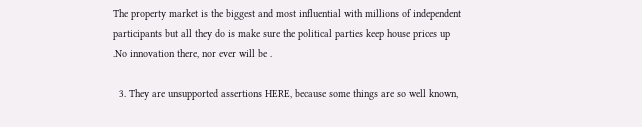The property market is the biggest and most influential with millions of independent participants but all they do is make sure the political parties keep house prices up .No innovation there, nor ever will be .

  3. They are unsupported assertions HERE, because some things are so well known,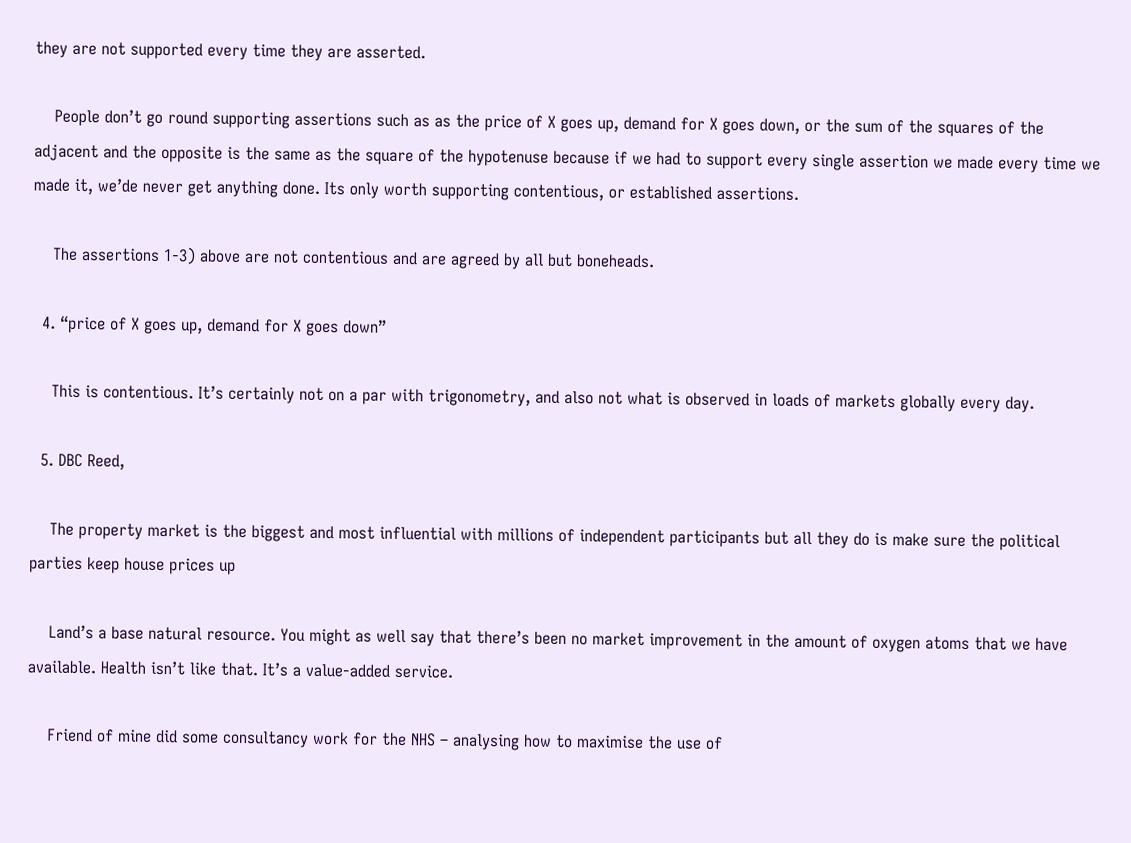they are not supported every time they are asserted.

    People don’t go round supporting assertions such as as the price of X goes up, demand for X goes down, or the sum of the squares of the adjacent and the opposite is the same as the square of the hypotenuse because if we had to support every single assertion we made every time we made it, we’de never get anything done. Its only worth supporting contentious, or established assertions.

    The assertions 1-3) above are not contentious and are agreed by all but boneheads.

  4. “price of X goes up, demand for X goes down”

    This is contentious. It’s certainly not on a par with trigonometry, and also not what is observed in loads of markets globally every day.

  5. DBC Reed,

    The property market is the biggest and most influential with millions of independent participants but all they do is make sure the political parties keep house prices up

    Land’s a base natural resource. You might as well say that there’s been no market improvement in the amount of oxygen atoms that we have available. Health isn’t like that. It’s a value-added service.

    Friend of mine did some consultancy work for the NHS – analysing how to maximise the use of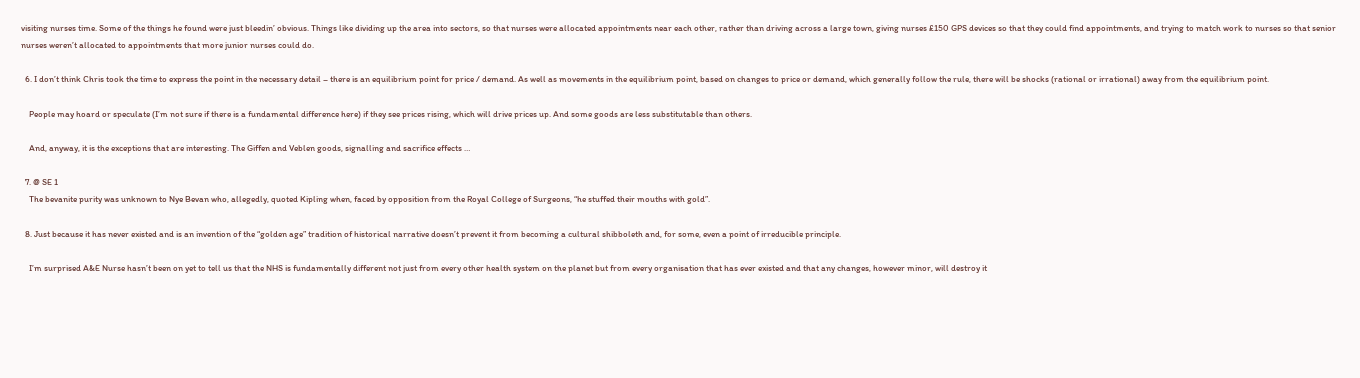visiting nurses time. Some of the things he found were just bleedin’ obvious. Things like dividing up the area into sectors, so that nurses were allocated appointments near each other, rather than driving across a large town, giving nurses £150 GPS devices so that they could find appointments, and trying to match work to nurses so that senior nurses weren’t allocated to appointments that more junior nurses could do.

  6. I don’t think Chris took the time to express the point in the necessary detail – there is an equilibrium point for price / demand. As well as movements in the equilibrium point, based on changes to price or demand, which generally follow the rule, there will be shocks (rational or irrational) away from the equilibrium point.

    People may hoard or speculate (I’m not sure if there is a fundamental difference here) if they see prices rising, which will drive prices up. And some goods are less substitutable than others.

    And, anyway, it is the exceptions that are interesting. The Giffen and Veblen goods, signalling and sacrifice effects …

  7. @ SE 1
    The bevanite purity was unknown to Nye Bevan who, allegedly, quoted Kipling when, faced by opposition from the Royal College of Surgeons, “he stuffed their mouths with gold”.

  8. Just because it has never existed and is an invention of the “golden age” tradition of historical narrative doesn’t prevent it from becoming a cultural shibboleth and, for some, even a point of irreducible principle.

    I’m surprised A&E Nurse hasn’t been on yet to tell us that the NHS is fundamentally different not just from every other health system on the planet but from every organisation that has ever existed and that any changes, however minor, will destroy it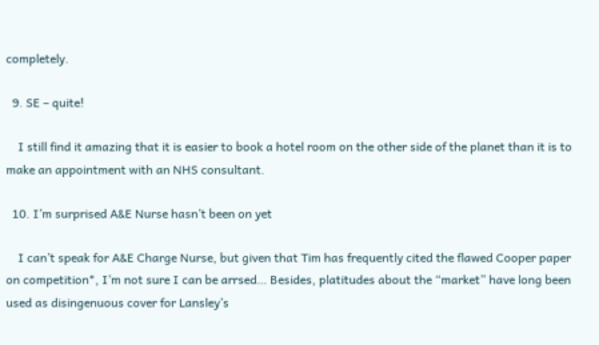completely.

  9. SE – quite!

    I still find it amazing that it is easier to book a hotel room on the other side of the planet than it is to make an appointment with an NHS consultant.

  10. I’m surprised A&E Nurse hasn’t been on yet

    I can’t speak for A&E Charge Nurse, but given that Tim has frequently cited the flawed Cooper paper on competition*, I’m not sure I can be arrsed… Besides, platitudes about the “market” have long been used as disingenuous cover for Lansley’s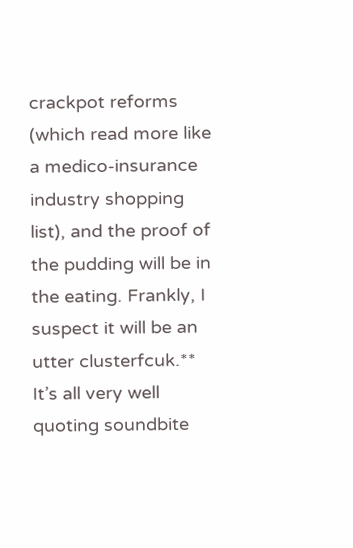crackpot reforms (which read more like a medico-insurance industry shopping list), and the proof of the pudding will be in the eating. Frankly, I suspect it will be an utter clusterfcuk.** It’s all very well quoting soundbite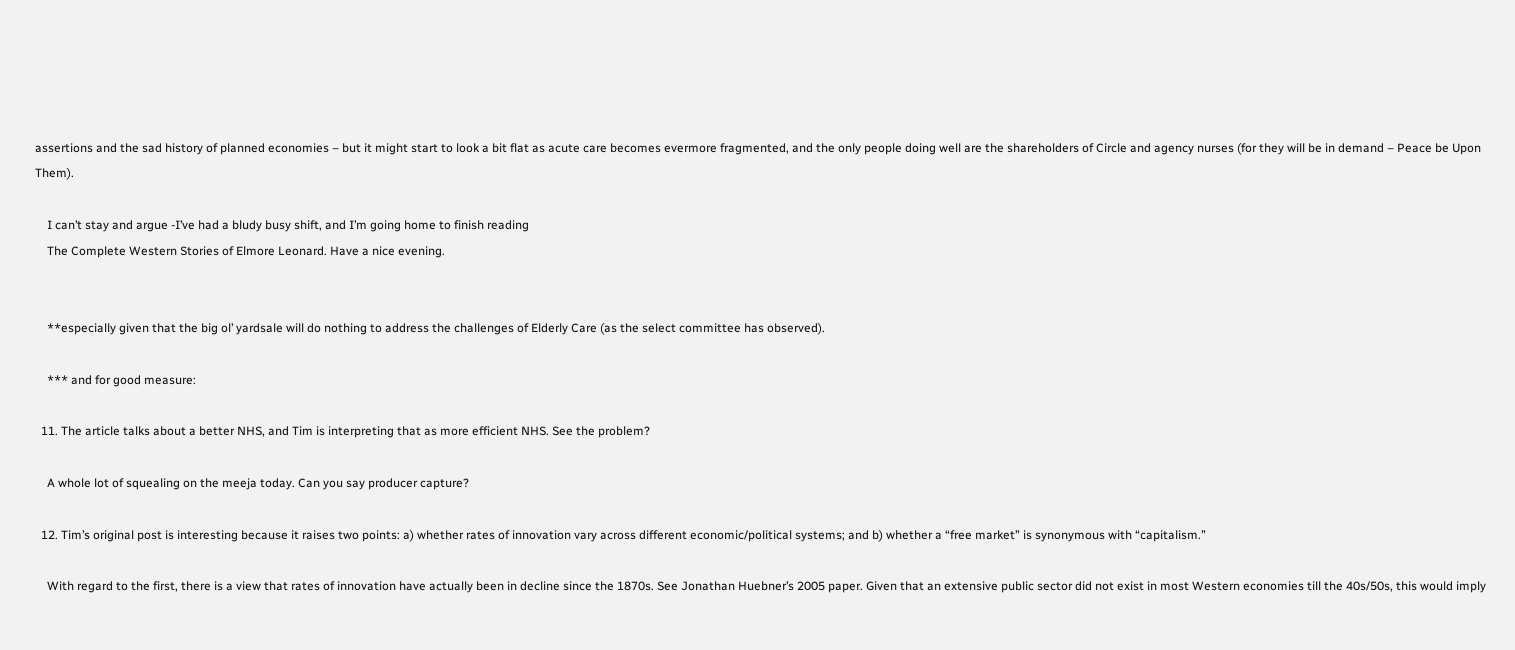assertions and the sad history of planned economies – but it might start to look a bit flat as acute care becomes evermore fragmented, and the only people doing well are the shareholders of Circle and agency nurses (for they will be in demand – Peace be Upon Them).

    I can’t stay and argue -I’ve had a bludy busy shift, and I’m going home to finish reading
    The Complete Western Stories of Elmore Leonard. Have a nice evening.


    **especially given that the big ol’ yardsale will do nothing to address the challenges of Elderly Care (as the select committee has observed).

    *** and for good measure:

  11. The article talks about a better NHS, and Tim is interpreting that as more efficient NHS. See the problem?

    A whole lot of squealing on the meeja today. Can you say producer capture?

  12. Tim’s original post is interesting because it raises two points: a) whether rates of innovation vary across different economic/political systems; and b) whether a “free market” is synonymous with “capitalism.”

    With regard to the first, there is a view that rates of innovation have actually been in decline since the 1870s. See Jonathan Huebner’s 2005 paper. Given that an extensive public sector did not exist in most Western economies till the 40s/50s, this would imply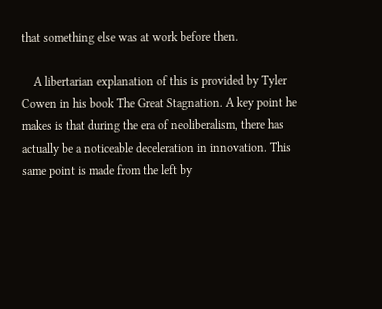that something else was at work before then.

    A libertarian explanation of this is provided by Tyler Cowen in his book The Great Stagnation. A key point he makes is that during the era of neoliberalism, there has actually be a noticeable deceleration in innovation. This same point is made from the left by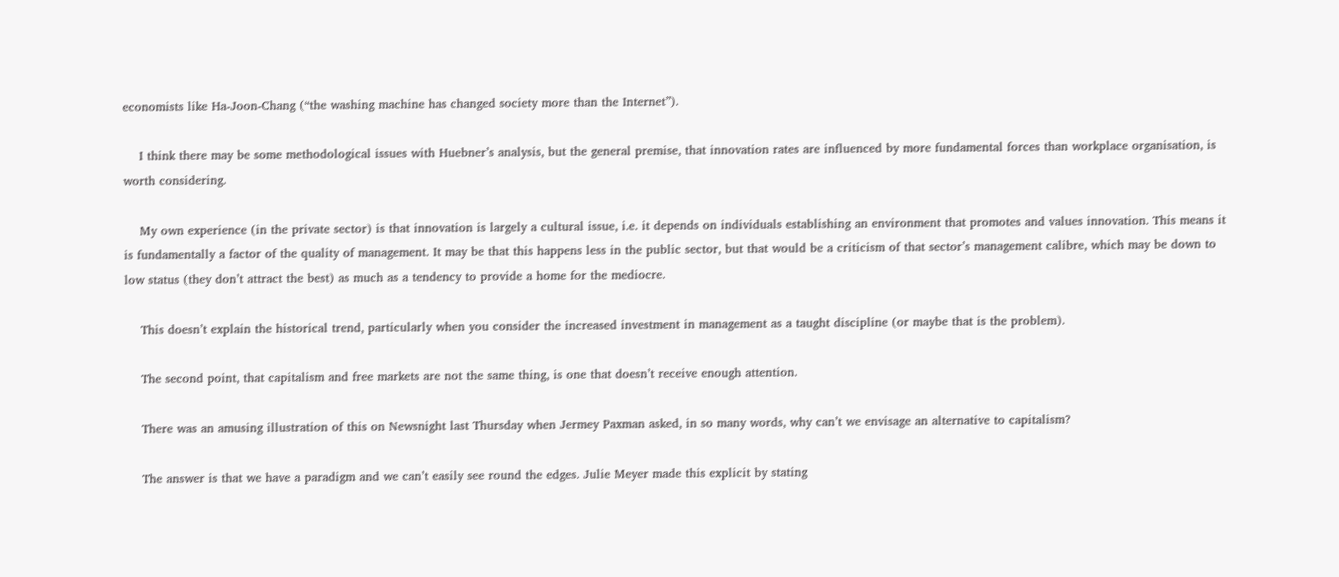economists like Ha-Joon-Chang (“the washing machine has changed society more than the Internet”).

    I think there may be some methodological issues with Huebner’s analysis, but the general premise, that innovation rates are influenced by more fundamental forces than workplace organisation, is worth considering.

    My own experience (in the private sector) is that innovation is largely a cultural issue, i.e. it depends on individuals establishing an environment that promotes and values innovation. This means it is fundamentally a factor of the quality of management. It may be that this happens less in the public sector, but that would be a criticism of that sector’s management calibre, which may be down to low status (they don’t attract the best) as much as a tendency to provide a home for the mediocre.

    This doesn’t explain the historical trend, particularly when you consider the increased investment in management as a taught discipline (or maybe that is the problem).

    The second point, that capitalism and free markets are not the same thing, is one that doesn’t receive enough attention.

    There was an amusing illustration of this on Newsnight last Thursday when Jermey Paxman asked, in so many words, why can’t we envisage an alternative to capitalism?

    The answer is that we have a paradigm and we can’t easily see round the edges. Julie Meyer made this explicit by stating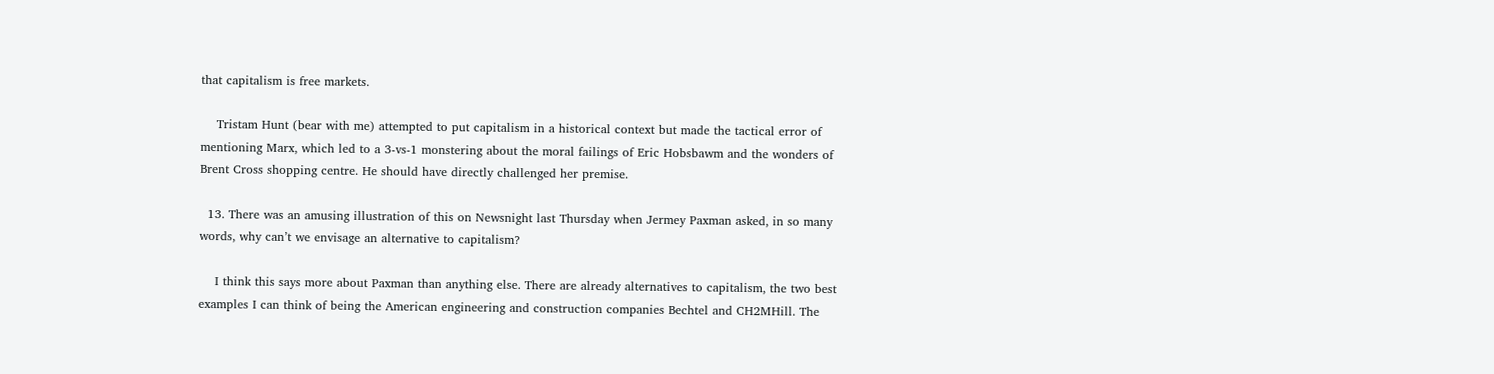that capitalism is free markets.

    Tristam Hunt (bear with me) attempted to put capitalism in a historical context but made the tactical error of mentioning Marx, which led to a 3-vs-1 monstering about the moral failings of Eric Hobsbawm and the wonders of Brent Cross shopping centre. He should have directly challenged her premise.

  13. There was an amusing illustration of this on Newsnight last Thursday when Jermey Paxman asked, in so many words, why can’t we envisage an alternative to capitalism?

    I think this says more about Paxman than anything else. There are already alternatives to capitalism, the two best examples I can think of being the American engineering and construction companies Bechtel and CH2MHill. The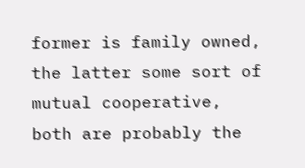former is family owned, the latter some sort of mutual cooperative, both are probably the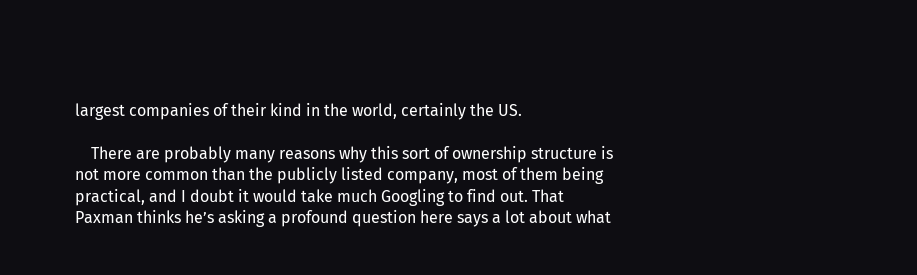largest companies of their kind in the world, certainly the US.

    There are probably many reasons why this sort of ownership structure is not more common than the publicly listed company, most of them being practical, and I doubt it would take much Googling to find out. That Paxman thinks he’s asking a profound question here says a lot about what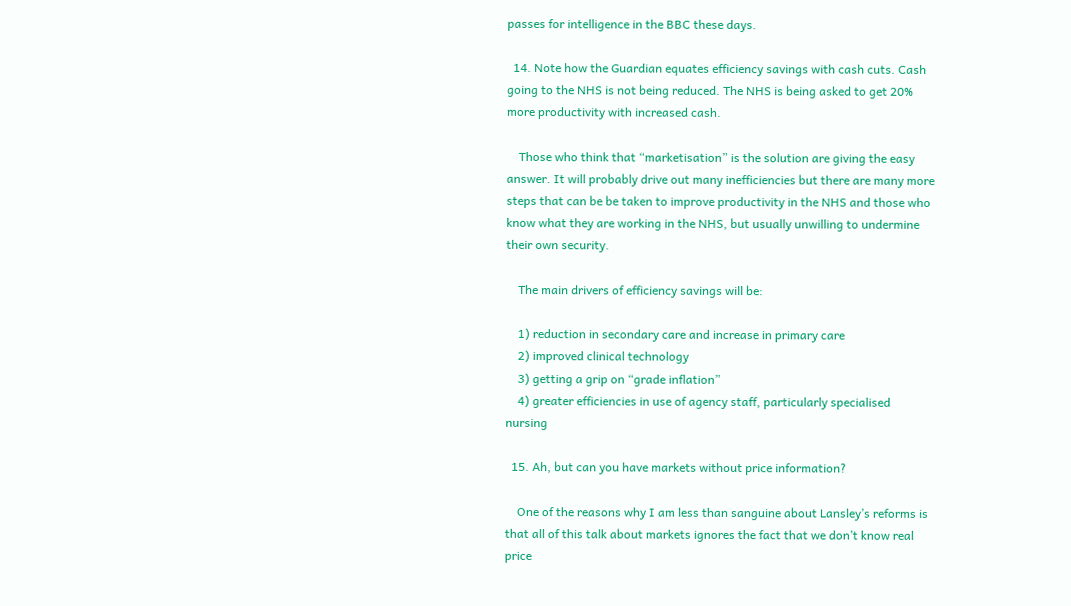passes for intelligence in the BBC these days.

  14. Note how the Guardian equates efficiency savings with cash cuts. Cash going to the NHS is not being reduced. The NHS is being asked to get 20% more productivity with increased cash.

    Those who think that “marketisation” is the solution are giving the easy answer. It will probably drive out many inefficiencies but there are many more steps that can be be taken to improve productivity in the NHS and those who know what they are working in the NHS, but usually unwilling to undermine their own security.

    The main drivers of efficiency savings will be:

    1) reduction in secondary care and increase in primary care
    2) improved clinical technology
    3) getting a grip on “grade inflation”
    4) greater efficiencies in use of agency staff, particularly specialised nursing

  15. Ah, but can you have markets without price information?

    One of the reasons why I am less than sanguine about Lansley’s reforms is that all of this talk about markets ignores the fact that we don’t know real price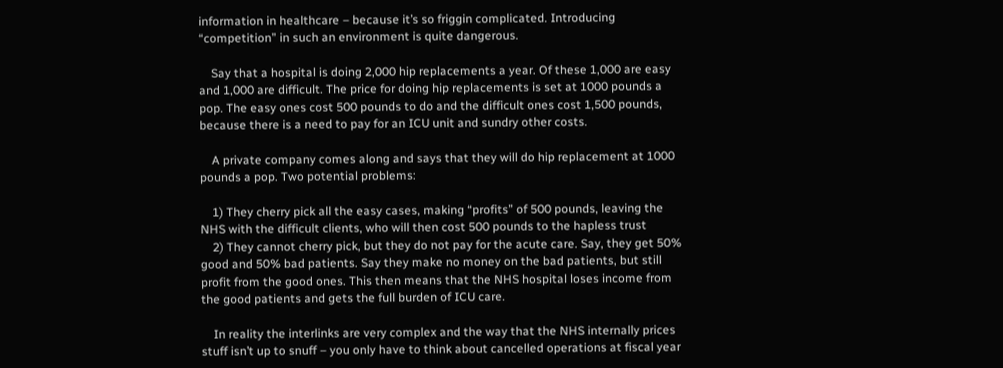information in healthcare – because it’s so friggin complicated. Introducing “competition” in such an environment is quite dangerous.

    Say that a hospital is doing 2,000 hip replacements a year. Of these 1,000 are easy and 1,000 are difficult. The price for doing hip replacements is set at 1000 pounds a pop. The easy ones cost 500 pounds to do and the difficult ones cost 1,500 pounds, because there is a need to pay for an ICU unit and sundry other costs.

    A private company comes along and says that they will do hip replacement at 1000 pounds a pop. Two potential problems:

    1) They cherry pick all the easy cases, making “profits” of 500 pounds, leaving the NHS with the difficult clients, who will then cost 500 pounds to the hapless trust
    2) They cannot cherry pick, but they do not pay for the acute care. Say, they get 50% good and 50% bad patients. Say they make no money on the bad patients, but still profit from the good ones. This then means that the NHS hospital loses income from the good patients and gets the full burden of ICU care.

    In reality the interlinks are very complex and the way that the NHS internally prices stuff isn’t up to snuff – you only have to think about cancelled operations at fiscal year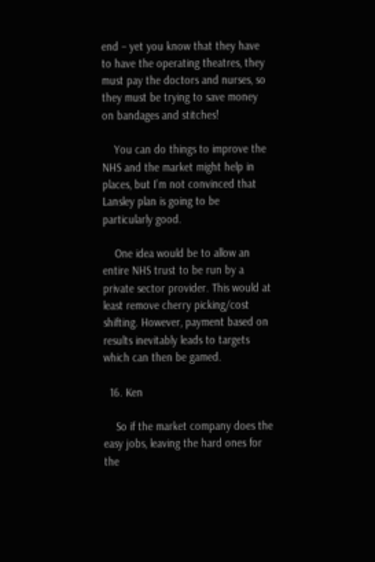end – yet you know that they have to have the operating theatres, they must pay the doctors and nurses, so they must be trying to save money on bandages and stitches!

    You can do things to improve the NHS and the market might help in places, but I’m not convinced that Lansley plan is going to be particularly good.

    One idea would be to allow an entire NHS trust to be run by a private sector provider. This would at least remove cherry picking/cost shifting. However, payment based on results inevitably leads to targets which can then be gamed.

  16. Ken

    So if the market company does the easy jobs, leaving the hard ones for the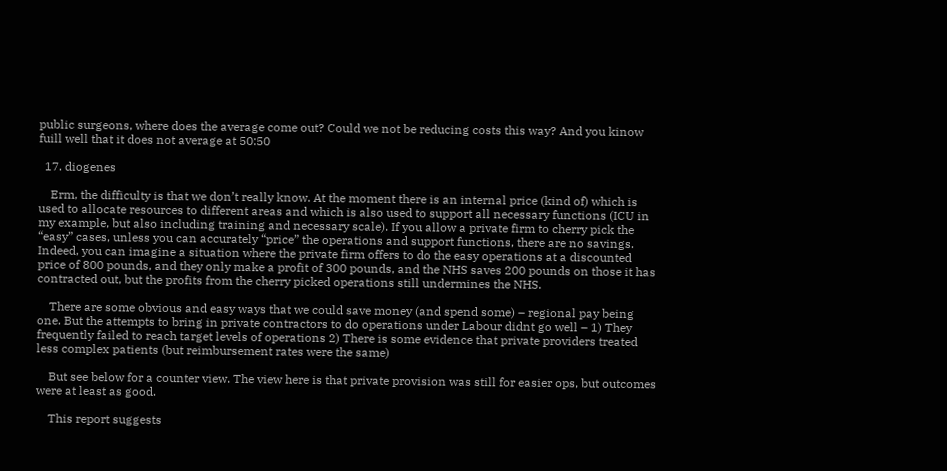public surgeons, where does the average come out? Could we not be reducing costs this way? And you kinow fuill well that it does not average at 50:50

  17. diogenes

    Erm, the difficulty is that we don’t really know. At the moment there is an internal price (kind of) which is used to allocate resources to different areas and which is also used to support all necessary functions (ICU in my example, but also including training and necessary scale). If you allow a private firm to cherry pick the “easy” cases, unless you can accurately “price” the operations and support functions, there are no savings. Indeed, you can imagine a situation where the private firm offers to do the easy operations at a discounted price of 800 pounds, and they only make a profit of 300 pounds, and the NHS saves 200 pounds on those it has contracted out, but the profits from the cherry picked operations still undermines the NHS.

    There are some obvious and easy ways that we could save money (and spend some) – regional pay being one. But the attempts to bring in private contractors to do operations under Labour didnt go well – 1) They frequently failed to reach target levels of operations 2) There is some evidence that private providers treated less complex patients (but reimbursement rates were the same)

    But see below for a counter view. The view here is that private provision was still for easier ops, but outcomes were at least as good.

    This report suggests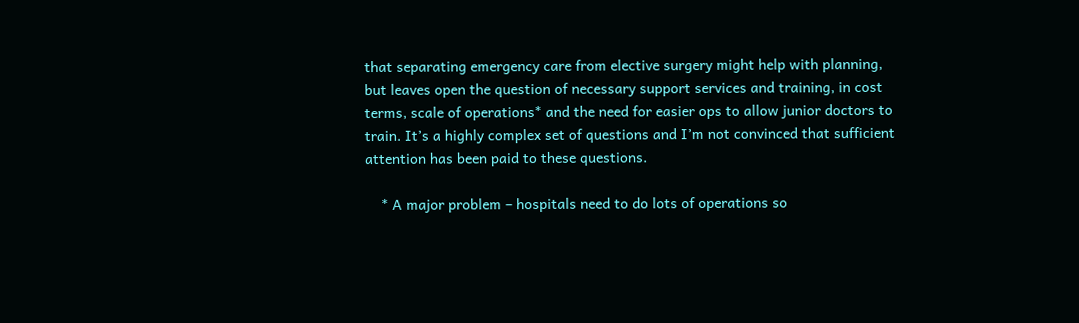that separating emergency care from elective surgery might help with planning, but leaves open the question of necessary support services and training, in cost terms, scale of operations* and the need for easier ops to allow junior doctors to train. It’s a highly complex set of questions and I’m not convinced that sufficient attention has been paid to these questions.

    * A major problem – hospitals need to do lots of operations so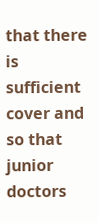that there is sufficient cover and so that junior doctors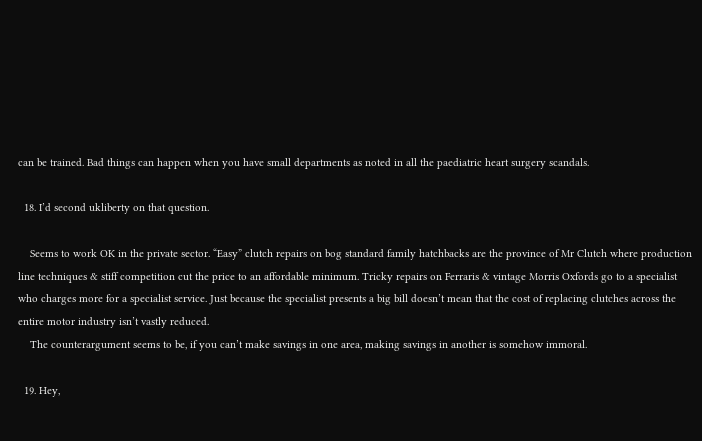can be trained. Bad things can happen when you have small departments as noted in all the paediatric heart surgery scandals.

  18. I’d second ukliberty on that question.

    Seems to work OK in the private sector. “Easy” clutch repairs on bog standard family hatchbacks are the province of Mr Clutch where production line techniques & stiff competition cut the price to an affordable minimum. Tricky repairs on Ferraris & vintage Morris Oxfords go to a specialist who charges more for a specialist service. Just because the specialist presents a big bill doesn’t mean that the cost of replacing clutches across the entire motor industry isn’t vastly reduced.
    The counterargument seems to be, if you can’t make savings in one area, making savings in another is somehow immoral.

  19. Hey,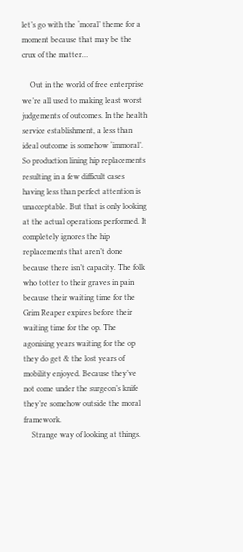let’s go with the ‘moral’ theme for a moment because that may be the crux of the matter…

    Out in the world of free enterprise we’re all used to making least worst judgements of outcomes. In the health service establishment, a less than ideal outcome is somehow ‘immoral’. So production lining hip replacements resulting in a few difficult cases having less than perfect attention is unacceptable. But that is only looking at the actual operations performed. It completely ignores the hip replacements that aren’t done because there isn’t capacity. The folk who totter to their graves in pain because their waiting time for the Grim Reaper expires before their waiting time for the op. The agonising years waiting for the op they do get & the lost years of mobility enjoyed. Because they’ve not come under the surgeon’s knife they’re somehow outside the moral framework.
    Strange way of looking at things.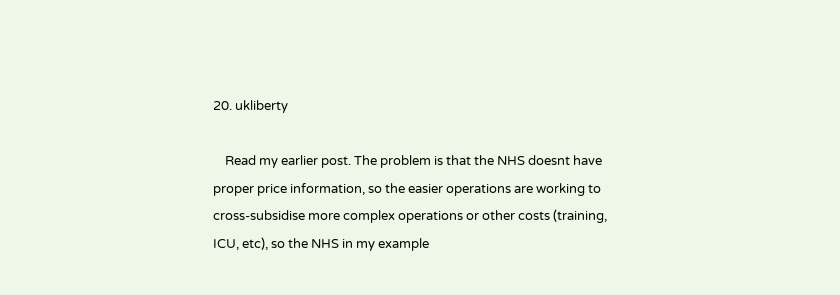20. ukliberty

    Read my earlier post. The problem is that the NHS doesnt have proper price information, so the easier operations are working to cross-subsidise more complex operations or other costs (training, ICU, etc), so the NHS in my example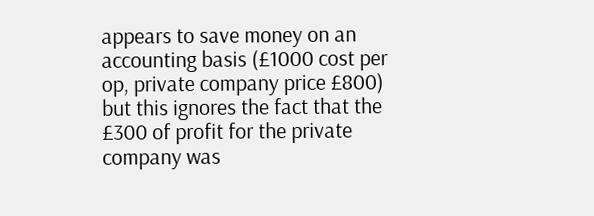appears to save money on an accounting basis (£1000 cost per op, private company price £800) but this ignores the fact that the £300 of profit for the private company was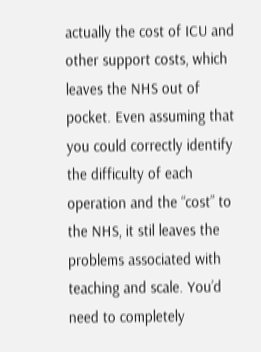actually the cost of ICU and other support costs, which leaves the NHS out of pocket. Even assuming that you could correctly identify the difficulty of each operation and the “cost” to the NHS, it stil leaves the problems associated with teaching and scale. You’d need to completely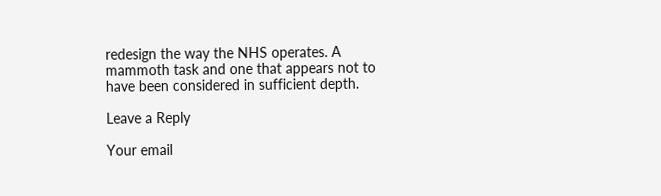redesign the way the NHS operates. A mammoth task and one that appears not to have been considered in sufficient depth.

Leave a Reply

Your email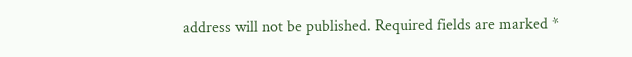address will not be published. Required fields are marked *